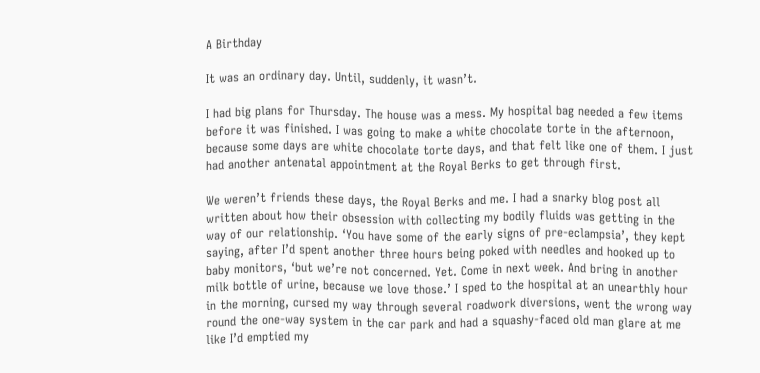A Birthday

It was an ordinary day. Until, suddenly, it wasn’t.

I had big plans for Thursday. The house was a mess. My hospital bag needed a few items before it was finished. I was going to make a white chocolate torte in the afternoon, because some days are white chocolate torte days, and that felt like one of them. I just had another antenatal appointment at the Royal Berks to get through first.

We weren’t friends these days, the Royal Berks and me. I had a snarky blog post all written about how their obsession with collecting my bodily fluids was getting in the way of our relationship. ‘You have some of the early signs of pre-eclampsia’, they kept saying, after I’d spent another three hours being poked with needles and hooked up to baby monitors, ‘but we’re not concerned. Yet. Come in next week. And bring in another milk bottle of urine, because we love those.’ I sped to the hospital at an unearthly hour in the morning, cursed my way through several roadwork diversions, went the wrong way round the one-way system in the car park and had a squashy-faced old man glare at me like I’d emptied my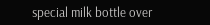special milk bottle over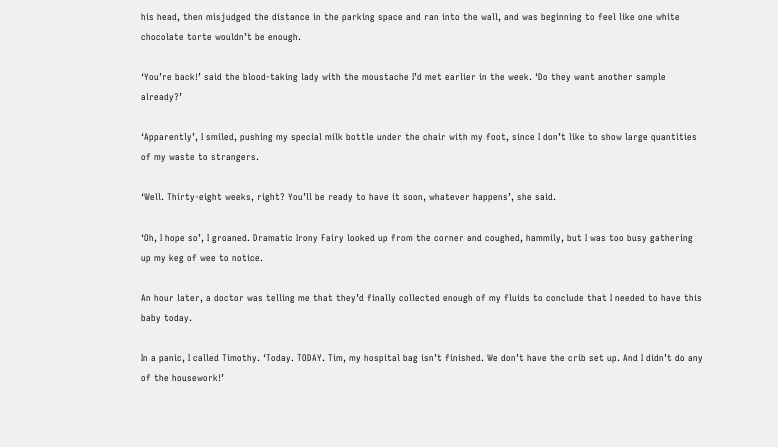his head, then misjudged the distance in the parking space and ran into the wall, and was beginning to feel like one white chocolate torte wouldn’t be enough.

‘You’re back!’ said the blood-taking lady with the moustache I’d met earlier in the week. ‘Do they want another sample already?’

‘Apparently’, I smiled, pushing my special milk bottle under the chair with my foot, since I don’t like to show large quantities of my waste to strangers.

‘Well. Thirty-eight weeks, right? You’ll be ready to have it soon, whatever happens’, she said.

‘Oh, I hope so’, I groaned. Dramatic Irony Fairy looked up from the corner and coughed, hammily, but I was too busy gathering up my keg of wee to notice.

An hour later, a doctor was telling me that they’d finally collected enough of my fluids to conclude that I needed to have this baby today.

In a panic, I called Timothy. ‘Today. TODAY. Tim, my hospital bag isn’t finished. We don’t have the crib set up. And I didn’t do any of the housework!’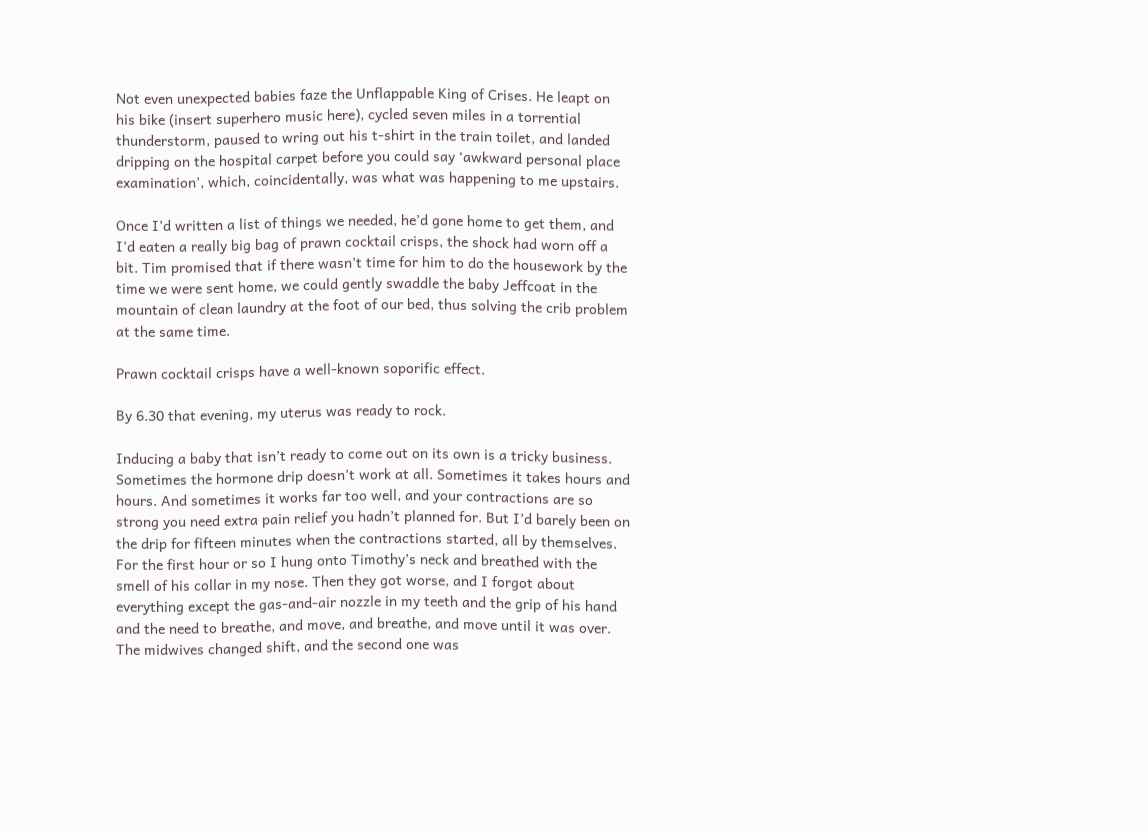Not even unexpected babies faze the Unflappable King of Crises. He leapt on his bike (insert superhero music here), cycled seven miles in a torrential thunderstorm, paused to wring out his t-shirt in the train toilet, and landed dripping on the hospital carpet before you could say ‘awkward personal place examination’, which, coincidentally, was what was happening to me upstairs.

Once I’d written a list of things we needed, he’d gone home to get them, and I’d eaten a really big bag of prawn cocktail crisps, the shock had worn off a bit. Tim promised that if there wasn’t time for him to do the housework by the time we were sent home, we could gently swaddle the baby Jeffcoat in the mountain of clean laundry at the foot of our bed, thus solving the crib problem at the same time.

Prawn cocktail crisps have a well-known soporific effect.

By 6.30 that evening, my uterus was ready to rock.

Inducing a baby that isn’t ready to come out on its own is a tricky business. Sometimes the hormone drip doesn’t work at all. Sometimes it takes hours and hours. And sometimes it works far too well, and your contractions are so strong you need extra pain relief you hadn’t planned for. But I’d barely been on the drip for fifteen minutes when the contractions started, all by themselves. For the first hour or so I hung onto Timothy’s neck and breathed with the smell of his collar in my nose. Then they got worse, and I forgot about everything except the gas-and-air nozzle in my teeth and the grip of his hand and the need to breathe, and move, and breathe, and move until it was over. The midwives changed shift, and the second one was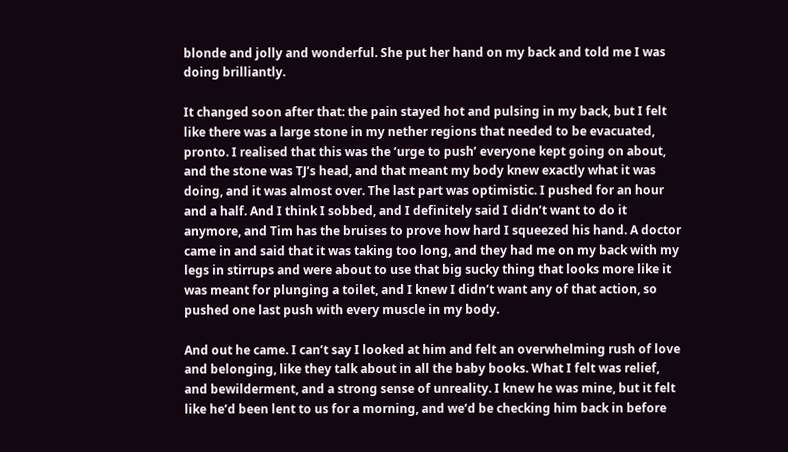blonde and jolly and wonderful. She put her hand on my back and told me I was doing brilliantly.

It changed soon after that: the pain stayed hot and pulsing in my back, but I felt like there was a large stone in my nether regions that needed to be evacuated, pronto. I realised that this was the ‘urge to push’ everyone kept going on about, and the stone was TJ’s head, and that meant my body knew exactly what it was doing, and it was almost over. The last part was optimistic. I pushed for an hour and a half. And I think I sobbed, and I definitely said I didn’t want to do it anymore, and Tim has the bruises to prove how hard I squeezed his hand. A doctor came in and said that it was taking too long, and they had me on my back with my legs in stirrups and were about to use that big sucky thing that looks more like it was meant for plunging a toilet, and I knew I didn’t want any of that action, so pushed one last push with every muscle in my body.

And out he came. I can’t say I looked at him and felt an overwhelming rush of love and belonging, like they talk about in all the baby books. What I felt was relief, and bewilderment, and a strong sense of unreality. I knew he was mine, but it felt like he’d been lent to us for a morning, and we’d be checking him back in before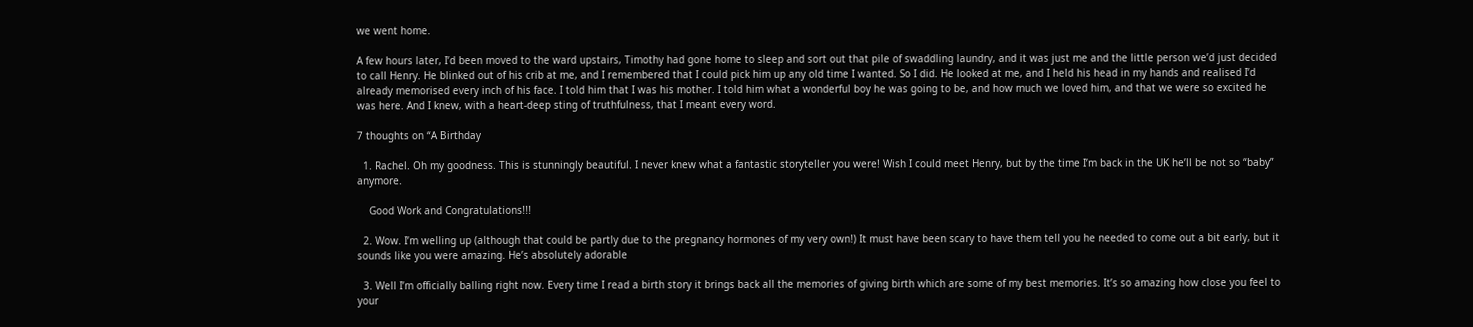we went home.

A few hours later, I’d been moved to the ward upstairs, Timothy had gone home to sleep and sort out that pile of swaddling laundry, and it was just me and the little person we’d just decided to call Henry. He blinked out of his crib at me, and I remembered that I could pick him up any old time I wanted. So I did. He looked at me, and I held his head in my hands and realised I’d already memorised every inch of his face. I told him that I was his mother. I told him what a wonderful boy he was going to be, and how much we loved him, and that we were so excited he was here. And I knew, with a heart-deep sting of truthfulness, that I meant every word.

7 thoughts on “A Birthday

  1. Rachel. Oh my goodness. This is stunningly beautiful. I never knew what a fantastic storyteller you were! Wish I could meet Henry, but by the time I’m back in the UK he’ll be not so “baby” anymore.

    Good Work and Congratulations!!!

  2. Wow. I’m welling up (although that could be partly due to the pregnancy hormones of my very own!) It must have been scary to have them tell you he needed to come out a bit early, but it sounds like you were amazing. He’s absolutely adorable

  3. Well I’m officially balling right now. Every time I read a birth story it brings back all the memories of giving birth which are some of my best memories. It’s so amazing how close you feel to your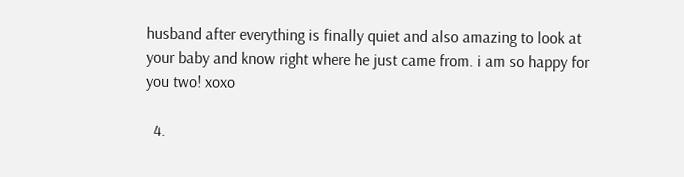husband after everything is finally quiet and also amazing to look at your baby and know right where he just came from. i am so happy for you two! xoxo

  4.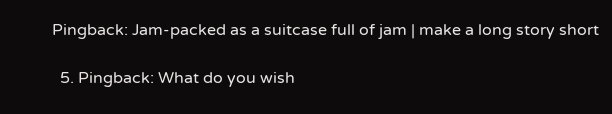Pingback: Jam-packed as a suitcase full of jam | make a long story short

  5. Pingback: What do you wish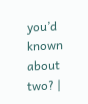you’d known about two? |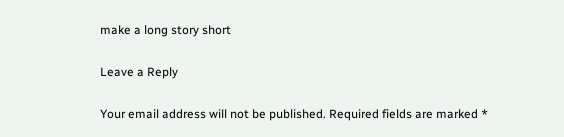make a long story short

Leave a Reply

Your email address will not be published. Required fields are marked *